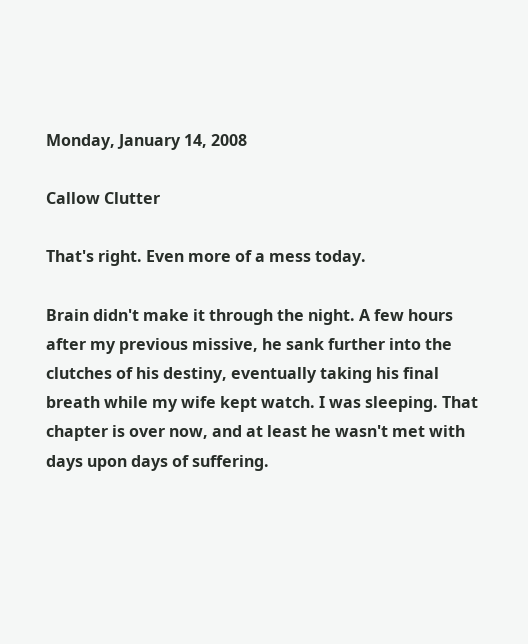Monday, January 14, 2008

Callow Clutter

That's right. Even more of a mess today.

Brain didn't make it through the night. A few hours after my previous missive, he sank further into the clutches of his destiny, eventually taking his final breath while my wife kept watch. I was sleeping. That chapter is over now, and at least he wasn't met with days upon days of suffering.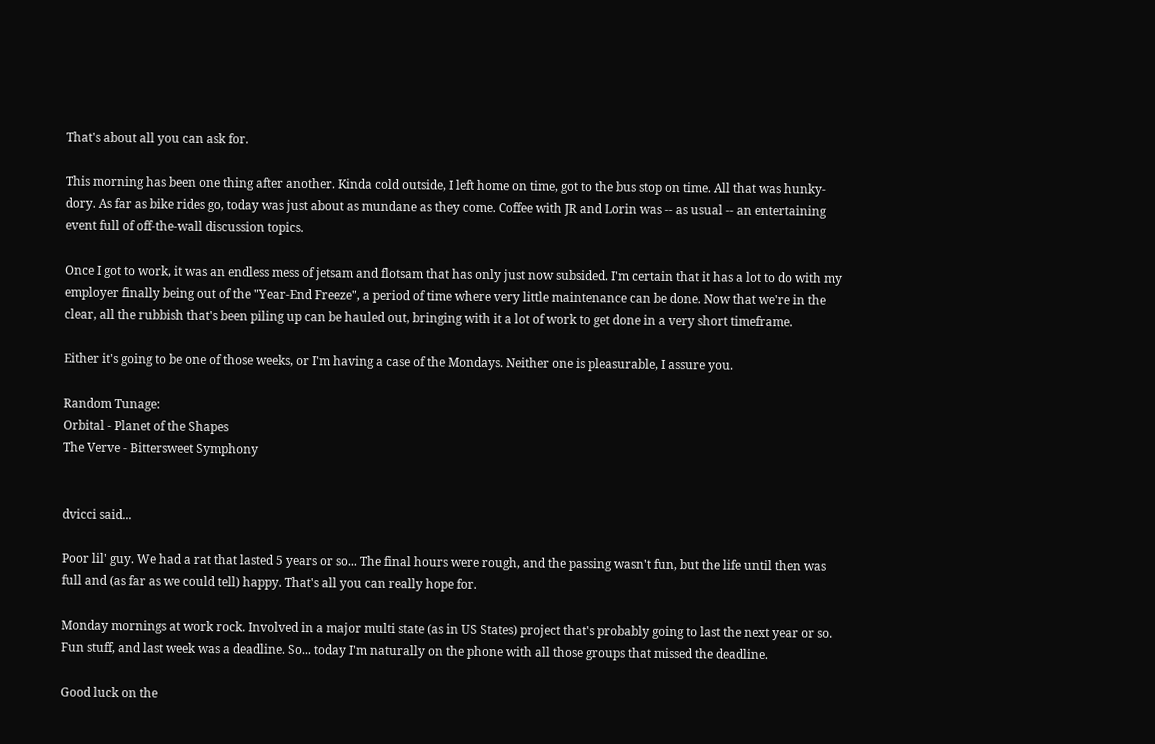That's about all you can ask for.

This morning has been one thing after another. Kinda cold outside, I left home on time, got to the bus stop on time. All that was hunky-dory. As far as bike rides go, today was just about as mundane as they come. Coffee with JR and Lorin was -- as usual -- an entertaining event full of off-the-wall discussion topics.

Once I got to work, it was an endless mess of jetsam and flotsam that has only just now subsided. I'm certain that it has a lot to do with my employer finally being out of the "Year-End Freeze", a period of time where very little maintenance can be done. Now that we're in the clear, all the rubbish that's been piling up can be hauled out, bringing with it a lot of work to get done in a very short timeframe.

Either it's going to be one of those weeks, or I'm having a case of the Mondays. Neither one is pleasurable, I assure you.

Random Tunage:
Orbital - Planet of the Shapes
The Verve - Bittersweet Symphony


dvicci said...

Poor lil' guy. We had a rat that lasted 5 years or so... The final hours were rough, and the passing wasn't fun, but the life until then was full and (as far as we could tell) happy. That's all you can really hope for.

Monday mornings at work rock. Involved in a major multi state (as in US States) project that's probably going to last the next year or so. Fun stuff, and last week was a deadline. So... today I'm naturally on the phone with all those groups that missed the deadline.

Good luck on the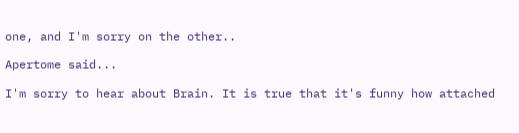one, and I'm sorry on the other..

Apertome said...

I'm sorry to hear about Brain. It is true that it's funny how attached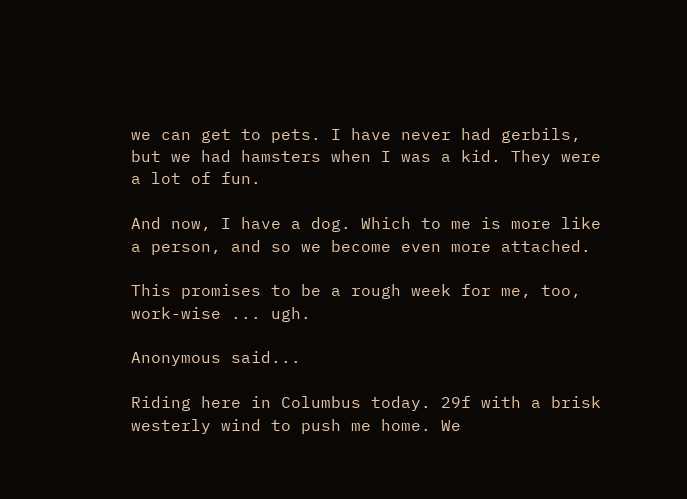we can get to pets. I have never had gerbils, but we had hamsters when I was a kid. They were a lot of fun.

And now, I have a dog. Which to me is more like a person, and so we become even more attached.

This promises to be a rough week for me, too, work-wise ... ugh.

Anonymous said...

Riding here in Columbus today. 29f with a brisk westerly wind to push me home. We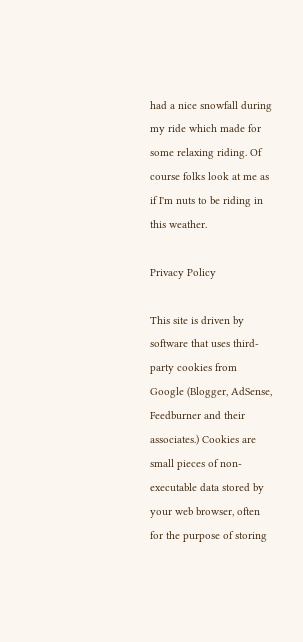had a nice snowfall during my ride which made for some relaxing riding. Of course folks look at me as if I'm nuts to be riding in this weather.

Privacy Policy

This site is driven by software that uses third-party cookies from Google (Blogger, AdSense, Feedburner and their associates.) Cookies are small pieces of non-executable data stored by your web browser, often for the purpose of storing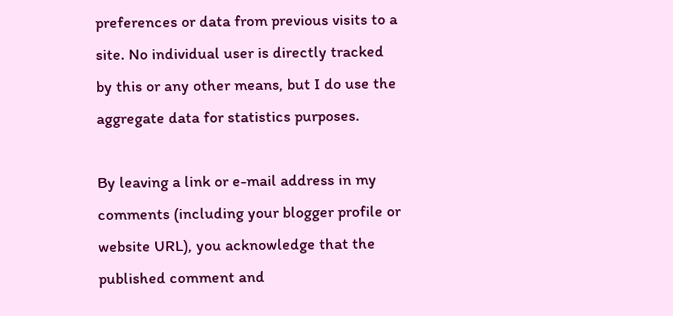preferences or data from previous visits to a site. No individual user is directly tracked by this or any other means, but I do use the aggregate data for statistics purposes.

By leaving a link or e-mail address in my comments (including your blogger profile or website URL), you acknowledge that the published comment and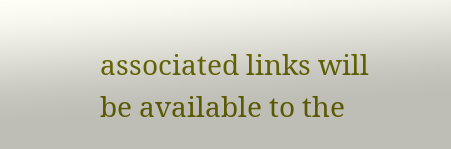associated links will be available to the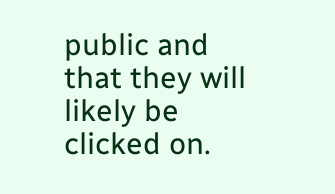public and that they will likely be clicked on.